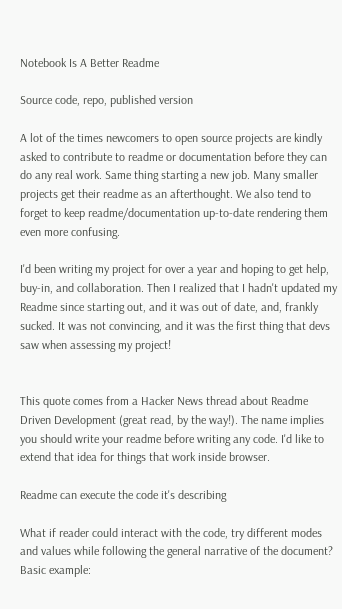Notebook Is A Better Readme

Source code, repo, published version

A lot of the times newcomers to open source projects are kindly asked to contribute to readme or documentation before they can do any real work. Same thing starting a new job. Many smaller projects get their readme as an afterthought. We also tend to forget to keep readme/documentation up-to-date rendering them even more confusing.

I'd been writing my project for over a year and hoping to get help, buy-in, and collaboration. Then I realized that I hadn't updated my Readme since starting out, and it was out of date, and, frankly sucked. It was not convincing, and it was the first thing that devs saw when assessing my project!


This quote comes from a Hacker News thread about Readme Driven Development (great read, by the way!). The name implies you should write your readme before writing any code. I'd like to extend that idea for things that work inside browser.

Readme can execute the code it's describing

What if reader could interact with the code, try different modes and values while following the general narrative of the document? Basic example: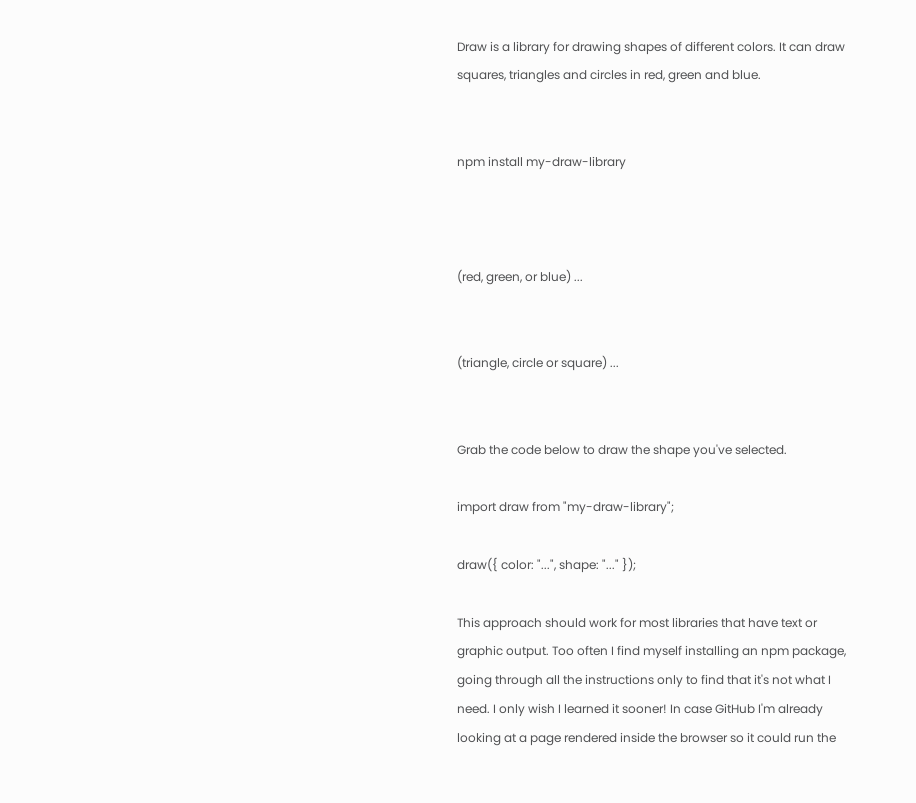Draw is a library for drawing shapes of different colors. It can draw squares, triangles and circles in red, green and blue.


npm install my-draw-library



(red, green, or blue) ...


(triangle, circle or square) ...


Grab the code below to draw the shape you've selected.

import draw from "my-draw-library";

draw({ color: "...", shape: "..." });

This approach should work for most libraries that have text or graphic output. Too often I find myself installing an npm package, going through all the instructions only to find that it's not what I need. I only wish I learned it sooner! In case GitHub I'm already looking at a page rendered inside the browser so it could run the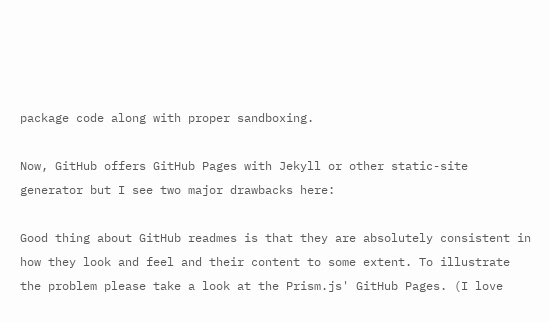package code along with proper sandboxing.

Now, GitHub offers GitHub Pages with Jekyll or other static-site generator but I see two major drawbacks here:

Good thing about GitHub readmes is that they are absolutely consistent in how they look and feel and their content to some extent. To illustrate the problem please take a look at the Prism.js' GitHub Pages. (I love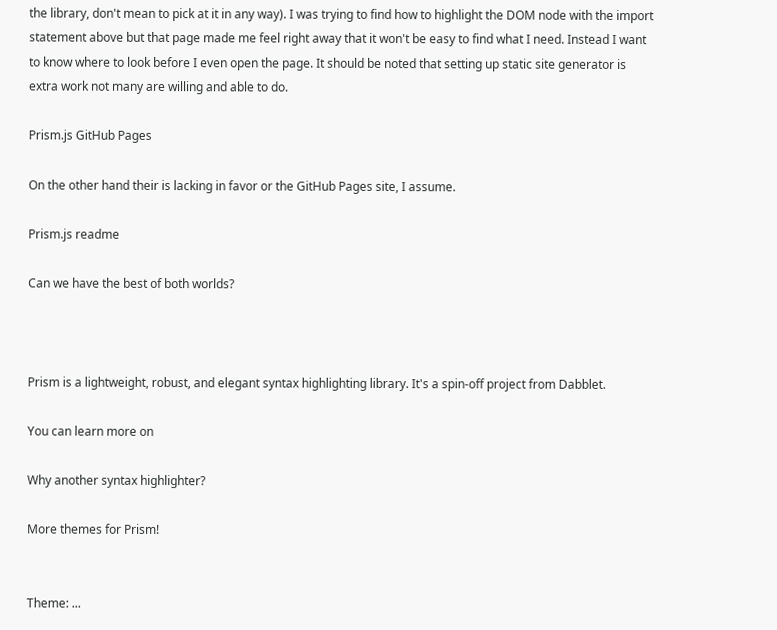the library, don't mean to pick at it in any way). I was trying to find how to highlight the DOM node with the import statement above but that page made me feel right away that it won't be easy to find what I need. Instead I want to know where to look before I even open the page. It should be noted that setting up static site generator is extra work not many are willing and able to do.

Prism.js GitHub Pages

On the other hand their is lacking in favor or the GitHub Pages site, I assume.

Prism.js readme

Can we have the best of both worlds?



Prism is a lightweight, robust, and elegant syntax highlighting library. It's a spin-off project from Dabblet.

You can learn more on

Why another syntax highlighter?

More themes for Prism!


Theme: ...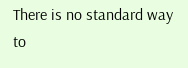There is no standard way to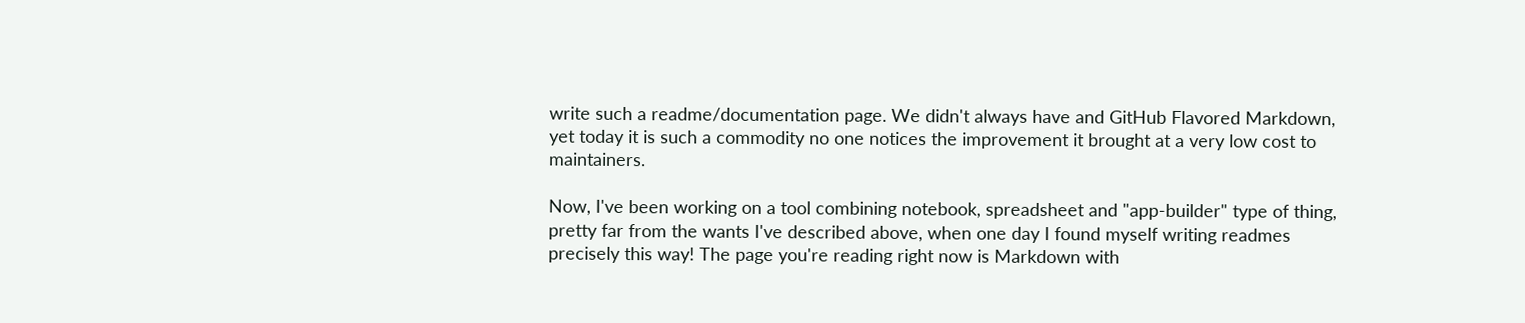write such a readme/documentation page. We didn't always have and GitHub Flavored Markdown, yet today it is such a commodity no one notices the improvement it brought at a very low cost to maintainers.

Now, I've been working on a tool combining notebook, spreadsheet and "app-builder" type of thing, pretty far from the wants I've described above, when one day I found myself writing readmes precisely this way! The page you're reading right now is Markdown with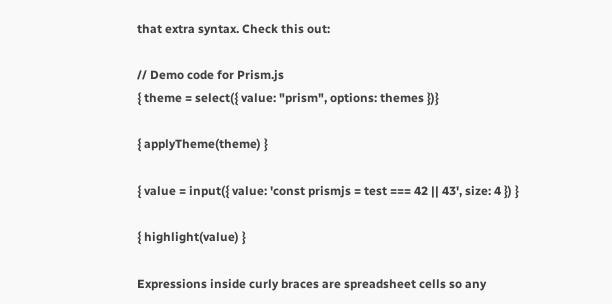that extra syntax. Check this out:

// Demo code for Prism.js
{ theme = select({ value: "prism", options: themes })}

{ applyTheme(theme) }

{ value = input({ value: 'const prismjs = test === 42 || 43', size: 4 }) }

{ highlight(value) }

Expressions inside curly braces are spreadsheet cells so any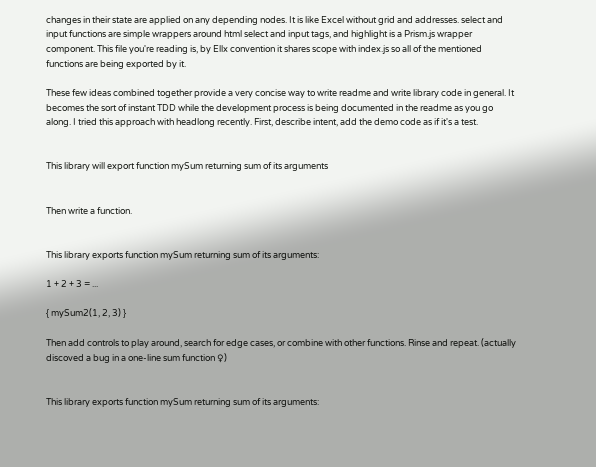changes in their state are applied on any depending nodes. It is like Excel without grid and addresses. select and input functions are simple wrappers around html select and input tags, and highlight is a Prism.js wrapper component. This file you're reading is, by Ellx convention it shares scope with index.js so all of the mentioned functions are being exported by it.

These few ideas combined together provide a very concise way to write readme and write library code in general. It becomes the sort of instant TDD while the development process is being documented in the readme as you go along. I tried this approach with headlong recently. First, describe intent, add the demo code as if it's a test.


This library will export function mySum returning sum of its arguments


Then write a function.


This library exports function mySum returning sum of its arguments:

1 + 2 + 3 = ...

{ mySum2(1, 2, 3) }

Then add controls to play around, search for edge cases, or combine with other functions. Rinse and repeat. (actually discoved a bug in a one-line sum function ♀)


This library exports function mySum returning sum of its arguments: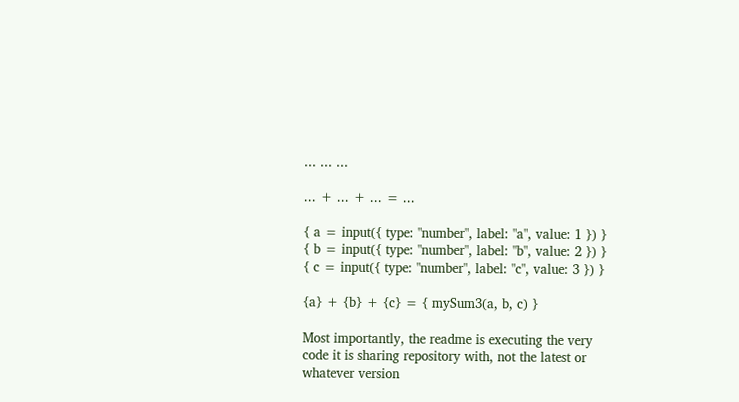... ... ...

... + ... + ... = ...

{ a = input({ type: "number", label: "a", value: 1 }) }
{ b = input({ type: "number", label: "b", value: 2 }) }
{ c = input({ type: "number", label: "c", value: 3 }) }

{a} + {b} + {c} = { mySum3(a, b, c) }

Most importantly, the readme is executing the very code it is sharing repository with, not the latest or whatever version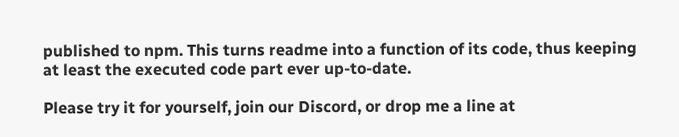published to npm. This turns readme into a function of its code, thus keeping at least the executed code part ever up-to-date.

Please try it for yourself, join our Discord, or drop me a line at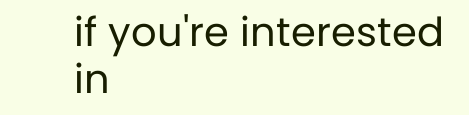if you're interested in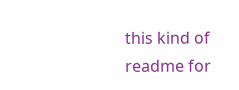this kind of readme for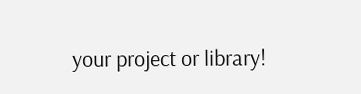your project or library!